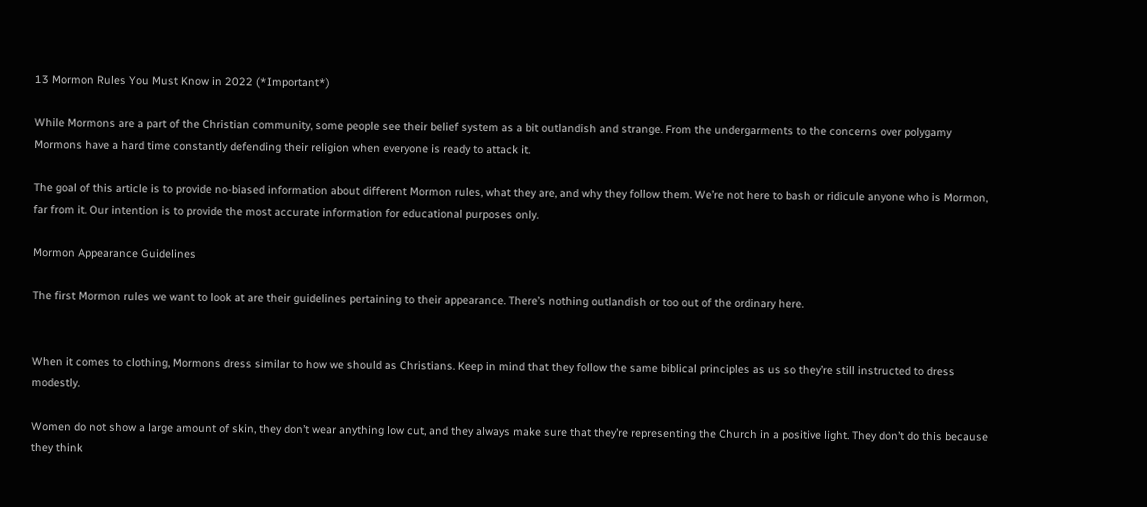13 Mormon Rules You Must Know in 2022 (*Important*)

While Mormons are a part of the Christian community, some people see their belief system as a bit outlandish and strange. From the undergarments to the concerns over polygamy Mormons have a hard time constantly defending their religion when everyone is ready to attack it.

The goal of this article is to provide no-biased information about different Mormon rules, what they are, and why they follow them. We’re not here to bash or ridicule anyone who is Mormon, far from it. Our intention is to provide the most accurate information for educational purposes only.

Mormon Appearance Guidelines

The first Mormon rules we want to look at are their guidelines pertaining to their appearance. There’s nothing outlandish or too out of the ordinary here.


When it comes to clothing, Mormons dress similar to how we should as Christians. Keep in mind that they follow the same biblical principles as us so they’re still instructed to dress modestly.

Women do not show a large amount of skin, they don’t wear anything low cut, and they always make sure that they’re representing the Church in a positive light. They don’t do this because they think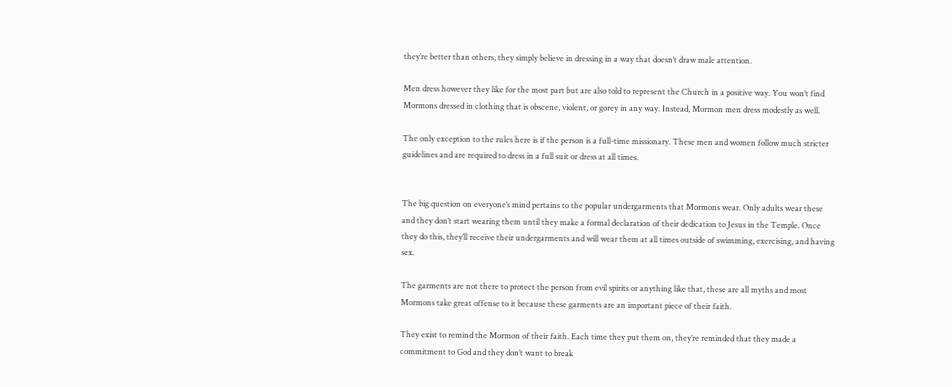they’re better than others, they simply believe in dressing in a way that doesn’t draw male attention.

Men dress however they like for the most part but are also told to represent the Church in a positive way. You won’t find Mormons dressed in clothing that is obscene, violent, or gorey in any way. Instead, Mormon men dress modestly as well.

The only exception to the rules here is if the person is a full-time missionary. These men and women follow much stricter guidelines and are required to dress in a full suit or dress at all times.


The big question on everyone’s mind pertains to the popular undergarments that Mormons wear. Only adults wear these and they don’t start wearing them until they make a formal declaration of their dedication to Jesus in the Temple. Once they do this, they’ll receive their undergarments and will wear them at all times outside of swimming, exercising, and having sex.

The garments are not there to protect the person from evil spirits or anything like that, these are all myths and most Mormons take great offense to it because these garments are an important piece of their faith.

They exist to remind the Mormon of their faith. Each time they put them on, they’re reminded that they made a commitment to God and they don’t want to break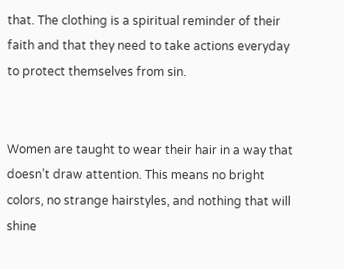that. The clothing is a spiritual reminder of their faith and that they need to take actions everyday to protect themselves from sin.


Women are taught to wear their hair in a way that doesn’t draw attention. This means no bright colors, no strange hairstyles, and nothing that will shine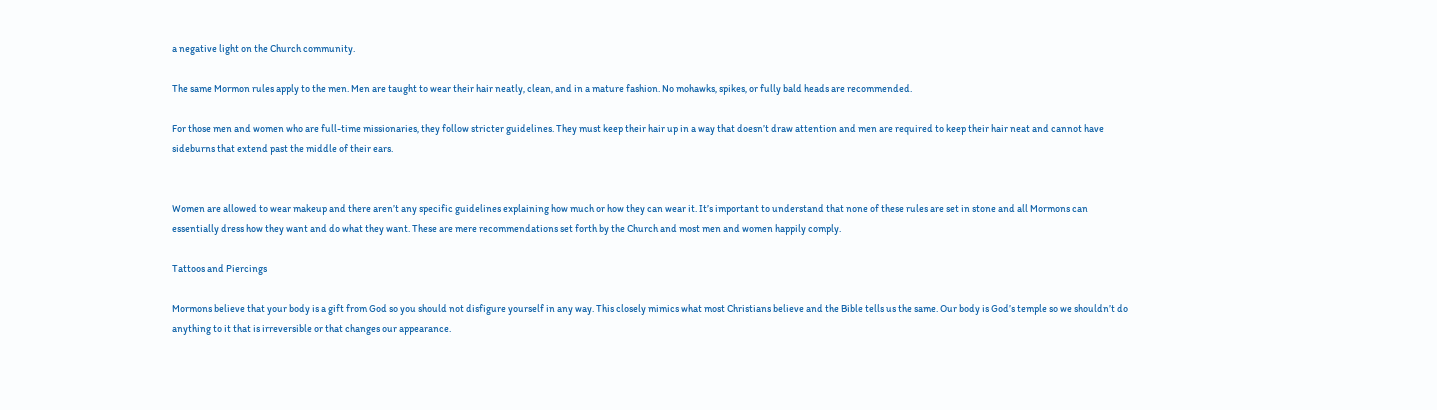a negative light on the Church community.

The same Mormon rules apply to the men. Men are taught to wear their hair neatly, clean, and in a mature fashion. No mohawks, spikes, or fully bald heads are recommended.

For those men and women who are full-time missionaries, they follow stricter guidelines. They must keep their hair up in a way that doesn’t draw attention and men are required to keep their hair neat and cannot have sideburns that extend past the middle of their ears.


Women are allowed to wear makeup and there aren’t any specific guidelines explaining how much or how they can wear it. It’s important to understand that none of these rules are set in stone and all Mormons can essentially dress how they want and do what they want. These are mere recommendations set forth by the Church and most men and women happily comply.

Tattoos and Piercings

Mormons believe that your body is a gift from God so you should not disfigure yourself in any way. This closely mimics what most Christians believe and the Bible tells us the same. Our body is God’s temple so we shouldn’t do anything to it that is irreversible or that changes our appearance.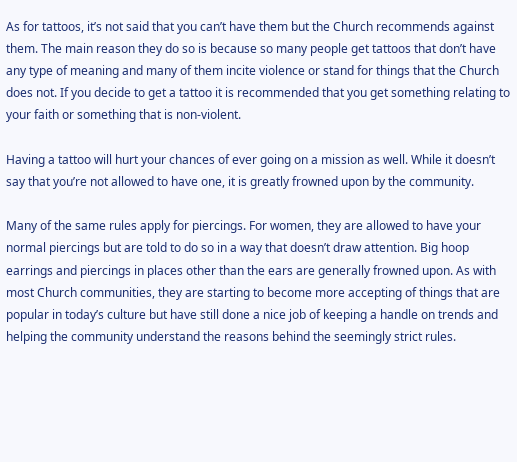As for tattoos, it’s not said that you can’t have them but the Church recommends against them. The main reason they do so is because so many people get tattoos that don’t have any type of meaning and many of them incite violence or stand for things that the Church does not. If you decide to get a tattoo it is recommended that you get something relating to your faith or something that is non-violent.

Having a tattoo will hurt your chances of ever going on a mission as well. While it doesn’t say that you’re not allowed to have one, it is greatly frowned upon by the community.

Many of the same rules apply for piercings. For women, they are allowed to have your normal piercings but are told to do so in a way that doesn’t draw attention. Big hoop earrings and piercings in places other than the ears are generally frowned upon. As with most Church communities, they are starting to become more accepting of things that are popular in today’s culture but have still done a nice job of keeping a handle on trends and helping the community understand the reasons behind the seemingly strict rules.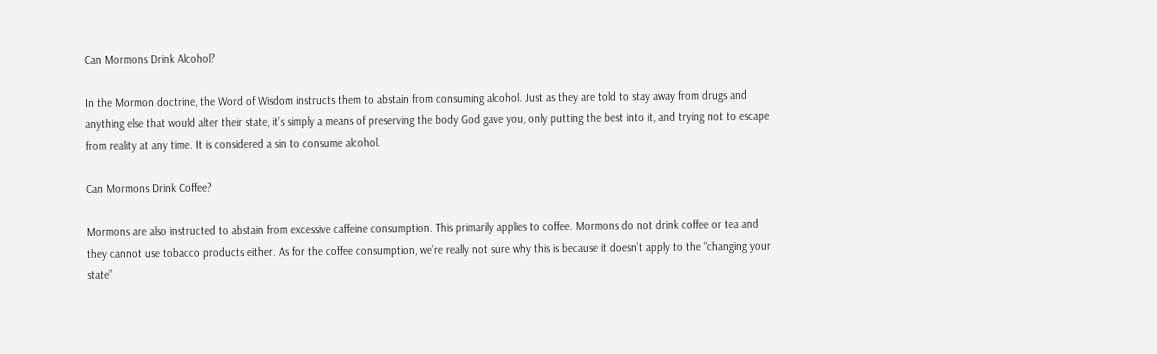Can Mormons Drink Alcohol?

In the Mormon doctrine, the Word of Wisdom instructs them to abstain from consuming alcohol. Just as they are told to stay away from drugs and anything else that would alter their state, it’s simply a means of preserving the body God gave you, only putting the best into it, and trying not to escape from reality at any time. It is considered a sin to consume alcohol.

Can Mormons Drink Coffee?

Mormons are also instructed to abstain from excessive caffeine consumption. This primarily applies to coffee. Mormons do not drink coffee or tea and they cannot use tobacco products either. As for the coffee consumption, we’re really not sure why this is because it doesn’t apply to the “changing your state”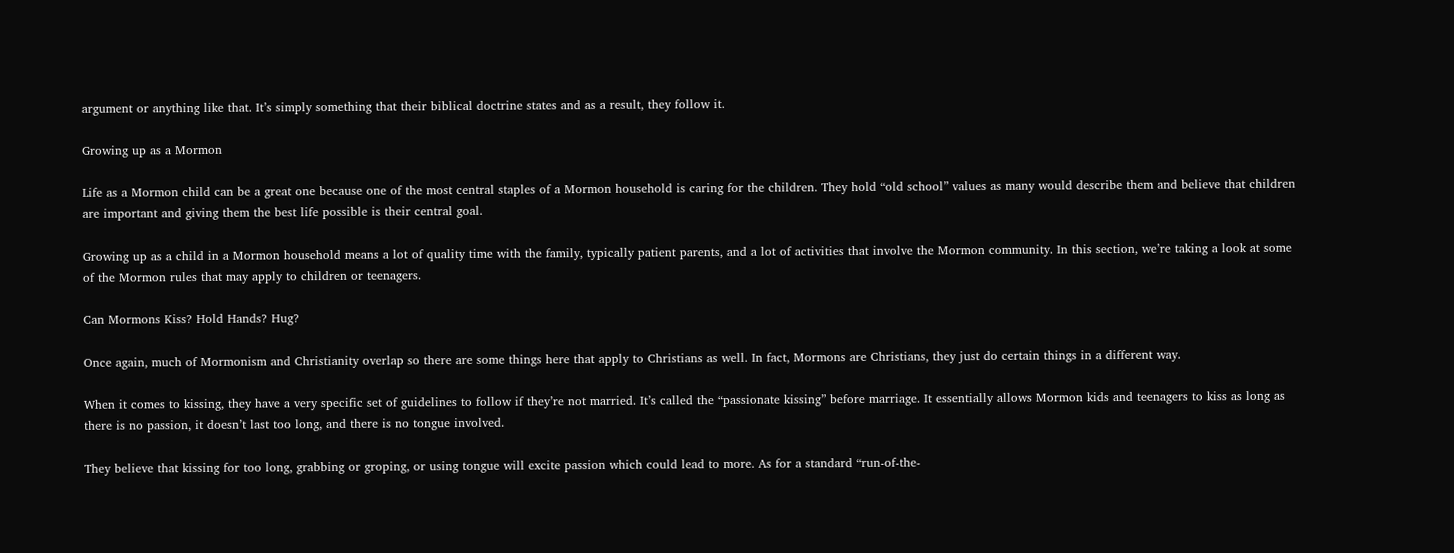argument or anything like that. It’s simply something that their biblical doctrine states and as a result, they follow it.

Growing up as a Mormon

Life as a Mormon child can be a great one because one of the most central staples of a Mormon household is caring for the children. They hold “old school” values as many would describe them and believe that children are important and giving them the best life possible is their central goal.

Growing up as a child in a Mormon household means a lot of quality time with the family, typically patient parents, and a lot of activities that involve the Mormon community. In this section, we’re taking a look at some of the Mormon rules that may apply to children or teenagers.

Can Mormons Kiss? Hold Hands? Hug?

Once again, much of Mormonism and Christianity overlap so there are some things here that apply to Christians as well. In fact, Mormons are Christians, they just do certain things in a different way.

When it comes to kissing, they have a very specific set of guidelines to follow if they’re not married. It’s called the “passionate kissing” before marriage. It essentially allows Mormon kids and teenagers to kiss as long as there is no passion, it doesn’t last too long, and there is no tongue involved.

They believe that kissing for too long, grabbing or groping, or using tongue will excite passion which could lead to more. As for a standard “run-of-the-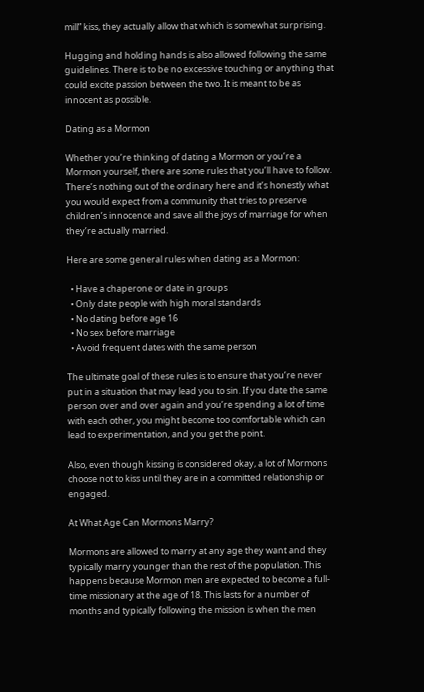mill” kiss, they actually allow that which is somewhat surprising.

Hugging and holding hands is also allowed following the same guidelines. There is to be no excessive touching or anything that could excite passion between the two. It is meant to be as innocent as possible.

Dating as a Mormon

Whether you’re thinking of dating a Mormon or you’re a Mormon yourself, there are some rules that you’ll have to follow. There’s nothing out of the ordinary here and it’s honestly what you would expect from a community that tries to preserve children’s innocence and save all the joys of marriage for when they’re actually married.

Here are some general rules when dating as a Mormon:

  • Have a chaperone or date in groups
  • Only date people with high moral standards
  • No dating before age 16
  • No sex before marriage
  • Avoid frequent dates with the same person

The ultimate goal of these rules is to ensure that you’re never put in a situation that may lead you to sin. If you date the same person over and over again and you’re spending a lot of time with each other, you might become too comfortable which can lead to experimentation, and you get the point.

Also, even though kissing is considered okay, a lot of Mormons choose not to kiss until they are in a committed relationship or engaged.

At What Age Can Mormons Marry?

Mormons are allowed to marry at any age they want and they typically marry younger than the rest of the population. This happens because Mormon men are expected to become a full-time missionary at the age of 18. This lasts for a number of months and typically following the mission is when the men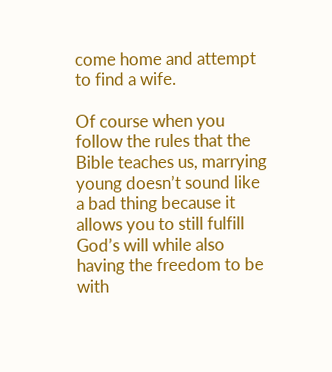come home and attempt to find a wife.

Of course when you follow the rules that the Bible teaches us, marrying young doesn’t sound like a bad thing because it allows you to still fulfill God’s will while also having the freedom to be with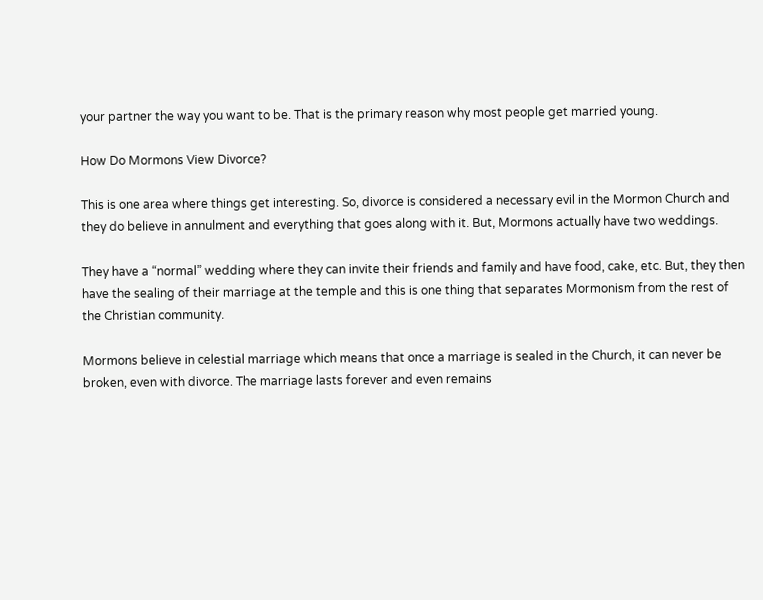your partner the way you want to be. That is the primary reason why most people get married young.

How Do Mormons View Divorce?

This is one area where things get interesting. So, divorce is considered a necessary evil in the Mormon Church and they do believe in annulment and everything that goes along with it. But, Mormons actually have two weddings.

They have a “normal” wedding where they can invite their friends and family and have food, cake, etc. But, they then have the sealing of their marriage at the temple and this is one thing that separates Mormonism from the rest of the Christian community.

Mormons believe in celestial marriage which means that once a marriage is sealed in the Church, it can never be broken, even with divorce. The marriage lasts forever and even remains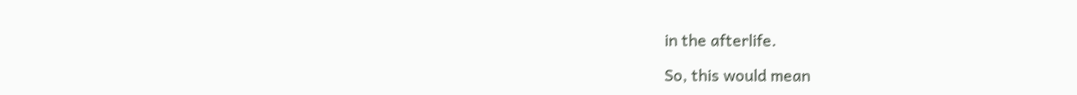in the afterlife.

So, this would mean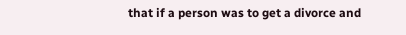that if a person was to get a divorce and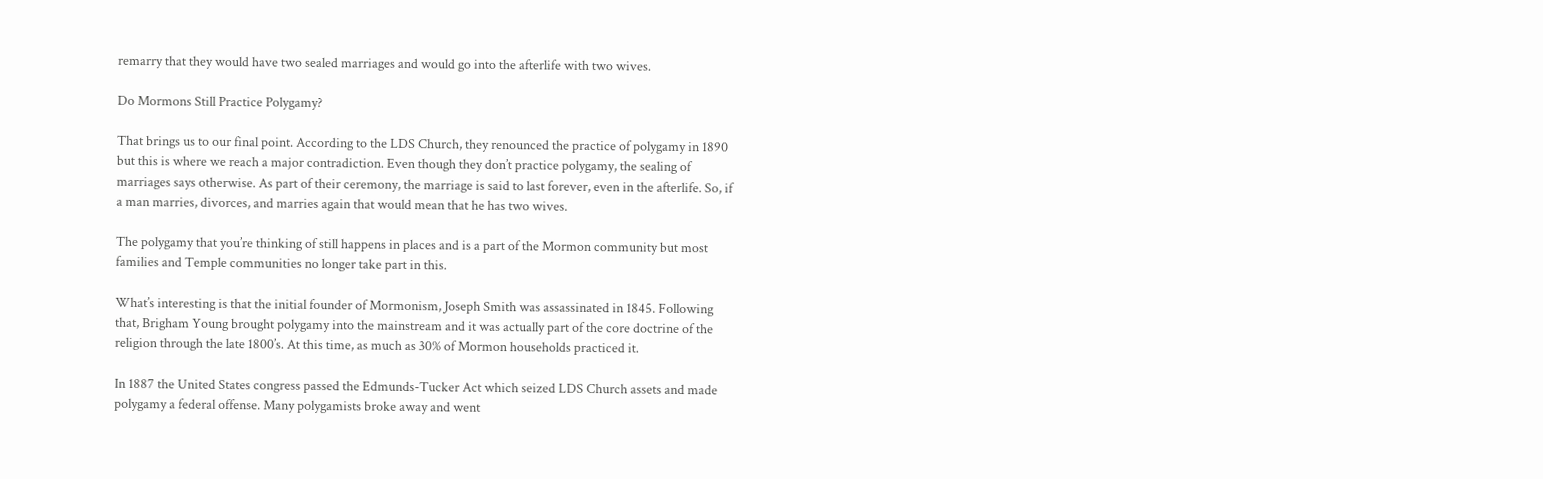remarry that they would have two sealed marriages and would go into the afterlife with two wives.

Do Mormons Still Practice Polygamy?

That brings us to our final point. According to the LDS Church, they renounced the practice of polygamy in 1890 but this is where we reach a major contradiction. Even though they don’t practice polygamy, the sealing of marriages says otherwise. As part of their ceremony, the marriage is said to last forever, even in the afterlife. So, if a man marries, divorces, and marries again that would mean that he has two wives.

The polygamy that you’re thinking of still happens in places and is a part of the Mormon community but most families and Temple communities no longer take part in this.

What’s interesting is that the initial founder of Mormonism, Joseph Smith was assassinated in 1845. Following that, Brigham Young brought polygamy into the mainstream and it was actually part of the core doctrine of the religion through the late 1800’s. At this time, as much as 30% of Mormon households practiced it.

In 1887 the United States congress passed the Edmunds-Tucker Act which seized LDS Church assets and made polygamy a federal offense. Many polygamists broke away and went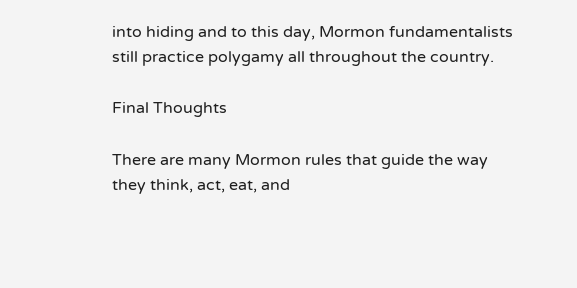into hiding and to this day, Mormon fundamentalists still practice polygamy all throughout the country.

Final Thoughts

There are many Mormon rules that guide the way they think, act, eat, and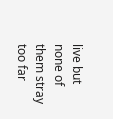live but none of them stray too far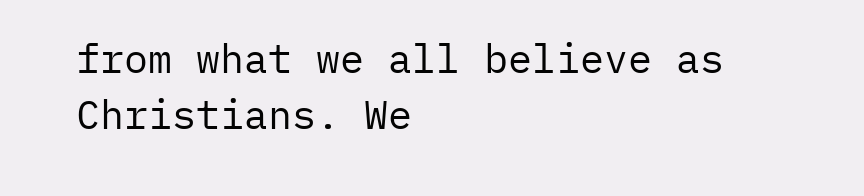from what we all believe as Christians. We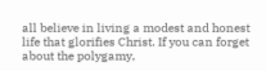all believe in living a modest and honest life that glorifies Christ. If you can forget about the polygamy,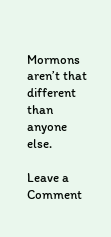Mormons aren’t that different than anyone else.

Leave a Comment